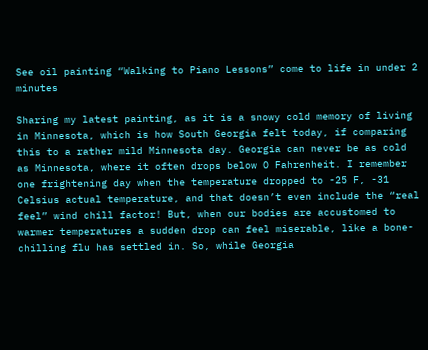See oil painting “Walking to Piano Lessons” come to life in under 2 minutes

Sharing my latest painting, as it is a snowy cold memory of living in Minnesota, which is how South Georgia felt today, if comparing this to a rather mild Minnesota day. Georgia can never be as cold as Minnesota, where it often drops below O Fahrenheit. I remember one frightening day when the temperature dropped to -25 F, -31 Celsius actual temperature, and that doesn’t even include the “real feel” wind chill factor! But, when our bodies are accustomed to warmer temperatures a sudden drop can feel miserable, like a bone-chilling flu has settled in. So, while Georgia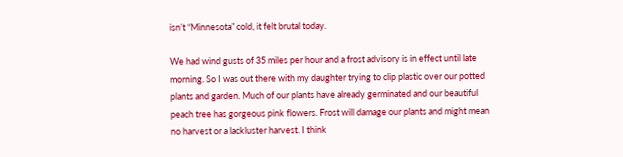isn’t “Minnesota” cold, it felt brutal today.

We had wind gusts of 35 miles per hour and a frost advisory is in effect until late morning. So I was out there with my daughter trying to clip plastic over our potted plants and garden. Much of our plants have already germinated and our beautiful peach tree has gorgeous pink flowers. Frost will damage our plants and might mean no harvest or a lackluster harvest. I think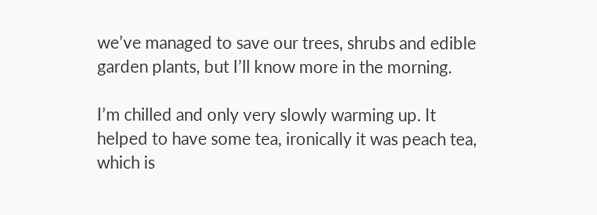we’ve managed to save our trees, shrubs and edible garden plants, but I’ll know more in the morning.

I’m chilled and only very slowly warming up. It helped to have some tea, ironically it was peach tea, which is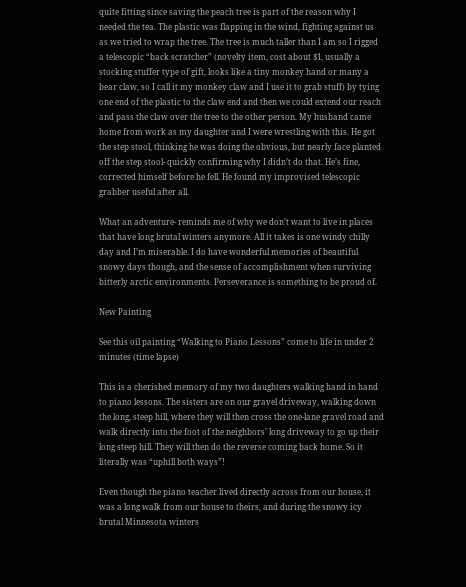quite fitting since saving the peach tree is part of the reason why I needed the tea. The plastic was flapping in the wind, fighting against us as we tried to wrap the tree. The tree is much taller than I am so I rigged a telescopic “back scratcher” (novelty item, cost about $1, usually a stocking stuffer type of gift, looks like a tiny monkey hand or many a bear claw, so I call it my monkey claw and I use it to grab stuff) by tying one end of the plastic to the claw end and then we could extend our reach and pass the claw over the tree to the other person. My husband came home from work as my daughter and I were wrestling with this. He got the step stool, thinking he was doing the obvious, but nearly face planted off the step stool- quickly confirming why I didn’t do that. He’s fine, corrected himself before he fell. He found my improvised telescopic grabber useful after all.

What an adventure- reminds me of why we don’t want to live in places that have long brutal winters anymore. All it takes is one windy chilly day and I’m miserable. I do have wonderful memories of beautiful snowy days though, and the sense of accomplishment when surviving bitterly arctic environments. Perseverance is something to be proud of.

New Painting

See this oil painting “Walking to Piano Lessons” come to life in under 2 minutes (time lapse)

This is a cherished memory of my two daughters walking hand in hand to piano lessons. The sisters are on our gravel driveway, walking down the long, steep hill, where they will then cross the one-lane gravel road and walk directly into the foot of the neighbors’ long driveway to go up their long steep hill. They will then do the reverse coming back home. So it literally was “uphill both ways”!

Even though the piano teacher lived directly across from our house, it was a long walk from our house to theirs, and during the snowy icy brutal Minnesota winters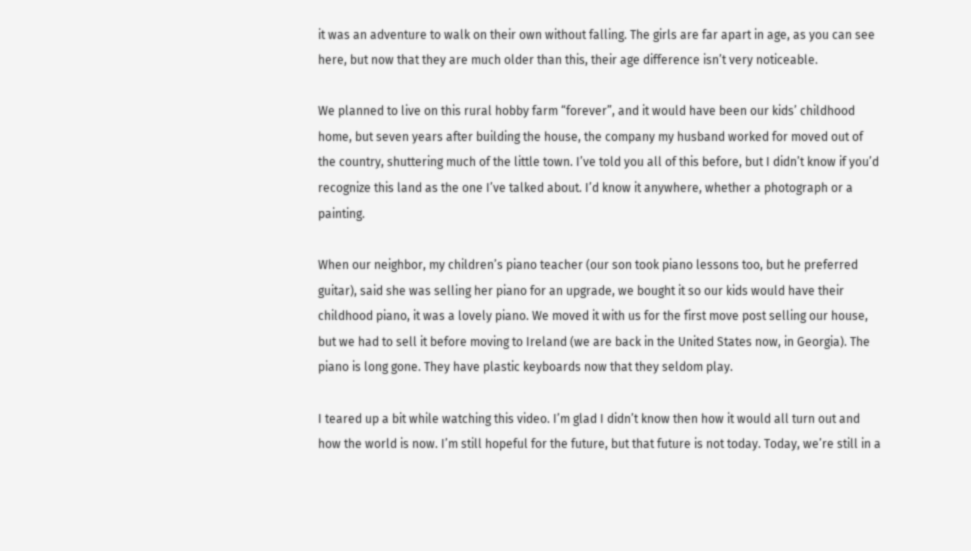it was an adventure to walk on their own without falling. The girls are far apart in age, as you can see here, but now that they are much older than this, their age difference isn’t very noticeable.

We planned to live on this rural hobby farm “forever”, and it would have been our kids’ childhood home, but seven years after building the house, the company my husband worked for moved out of the country, shuttering much of the little town. I’ve told you all of this before, but I didn’t know if you’d recognize this land as the one I’ve talked about. I’d know it anywhere, whether a photograph or a painting.

When our neighbor, my children’s piano teacher (our son took piano lessons too, but he preferred guitar), said she was selling her piano for an upgrade, we bought it so our kids would have their childhood piano, it was a lovely piano. We moved it with us for the first move post selling our house, but we had to sell it before moving to Ireland (we are back in the United States now, in Georgia). The piano is long gone. They have plastic keyboards now that they seldom play.

I teared up a bit while watching this video. I’m glad I didn’t know then how it would all turn out and how the world is now. I’m still hopeful for the future, but that future is not today. Today, we’re still in a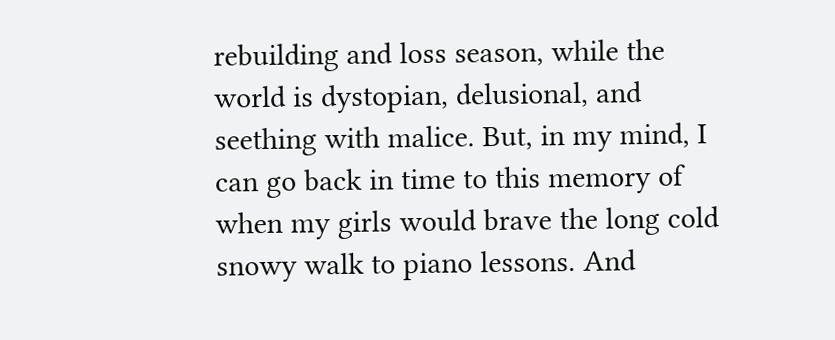rebuilding and loss season, while the world is dystopian, delusional, and seething with malice. But, in my mind, I can go back in time to this memory of when my girls would brave the long cold snowy walk to piano lessons. And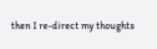then I re-direct my thoughts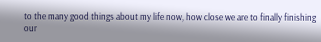to the many good things about my life now, how close we are to finally finishing our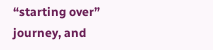“starting over” journey, and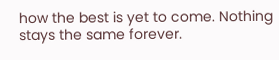how the best is yet to come. Nothing stays the same forever.